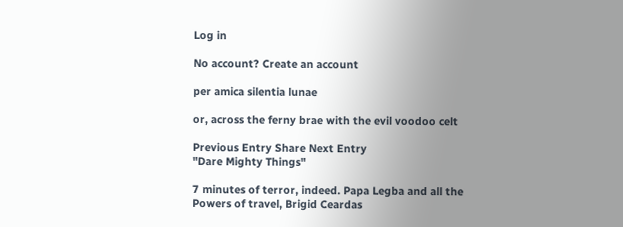Log in

No account? Create an account

per amica silentia lunae

or, across the ferny brae with the evil voodoo celt

Previous Entry Share Next Entry
"Dare Mighty Things"

7 minutes of terror, indeed. Papa Legba and all the Powers of travel, Brigid Ceardas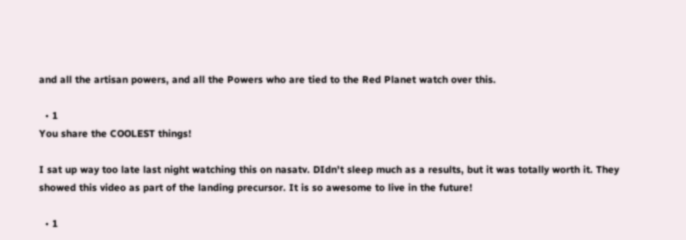and all the artisan powers, and all the Powers who are tied to the Red Planet watch over this.

  • 1
You share the COOLEST things!

I sat up way too late last night watching this on nasatv. DIdn't sleep much as a results, but it was totally worth it. They showed this video as part of the landing precursor. It is so awesome to live in the future!

  • 1